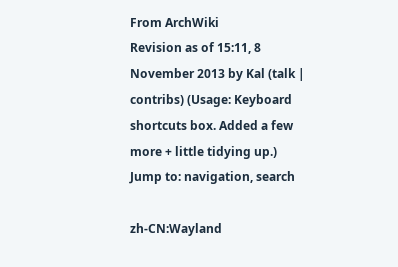From ArchWiki
Revision as of 15:11, 8 November 2013 by Kal (talk | contribs) (Usage: Keyboard shortcuts box. Added a few more + little tidying up.)
Jump to: navigation, search

zh-CN:Wayland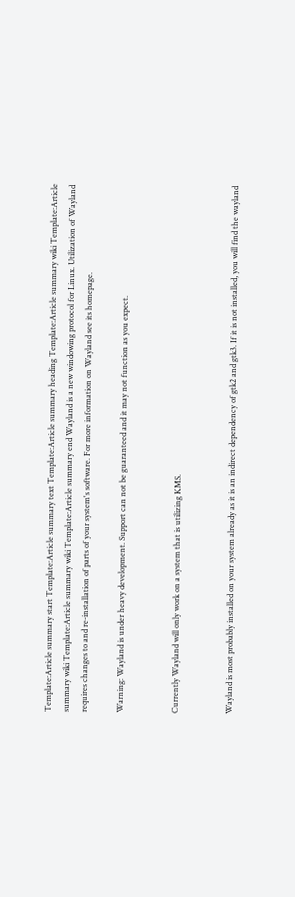Template:Article summary start Template:Article summary text Template:Article summary heading Template:Article summary wiki Template:Article summary wiki Template:Article summary wiki Template:Article summary end Wayland is a new windowing protocol for Linux. Utilization of Wayland requires changes to and re-installation of parts of your system's software. For more information on Wayland see its homepage.

Warning: Wayland is under heavy development. Support can not be guaranteed and it may not function as you expect.


Currently Wayland will only work on a system that is utilizing KMS.


Wayland is most probably installed on your system already as it is an indirect dependency of gtk2 and gtk3. If it is not installed, you will find the wayland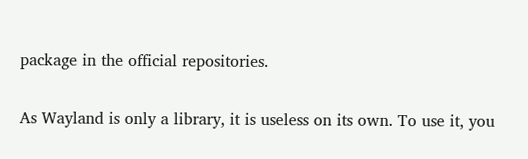package in the official repositories.


As Wayland is only a library, it is useless on its own. To use it, you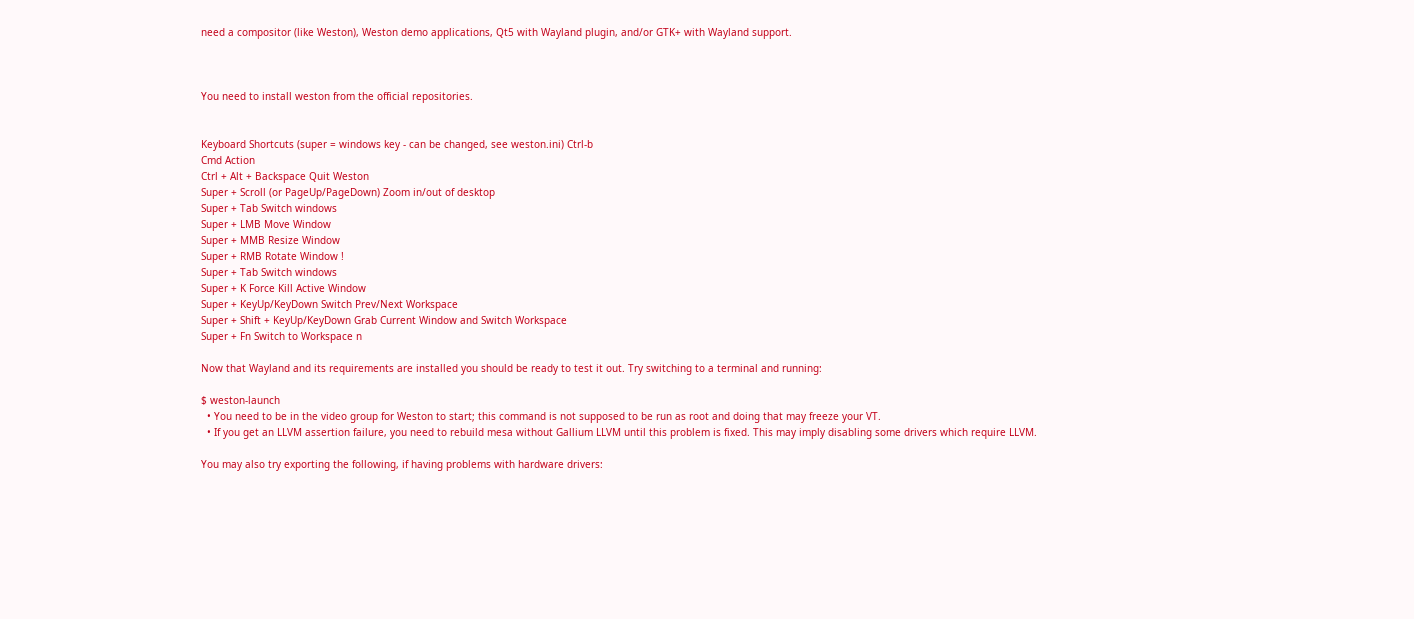need a compositor (like Weston), Weston demo applications, Qt5 with Wayland plugin, and/or GTK+ with Wayland support.



You need to install weston from the official repositories.


Keyboard Shortcuts (super = windows key - can be changed, see weston.ini) Ctrl-b
Cmd Action
Ctrl + Alt + Backspace Quit Weston
Super + Scroll (or PageUp/PageDown) Zoom in/out of desktop
Super + Tab Switch windows
Super + LMB Move Window
Super + MMB Resize Window
Super + RMB Rotate Window !
Super + Tab Switch windows
Super + K Force Kill Active Window
Super + KeyUp/KeyDown Switch Prev/Next Workspace
Super + Shift + KeyUp/KeyDown Grab Current Window and Switch Workspace
Super + Fn Switch to Workspace n

Now that Wayland and its requirements are installed you should be ready to test it out. Try switching to a terminal and running:

$ weston-launch
  • You need to be in the video group for Weston to start; this command is not supposed to be run as root and doing that may freeze your VT.
  • If you get an LLVM assertion failure, you need to rebuild mesa without Gallium LLVM until this problem is fixed. This may imply disabling some drivers which require LLVM.

You may also try exporting the following, if having problems with hardware drivers: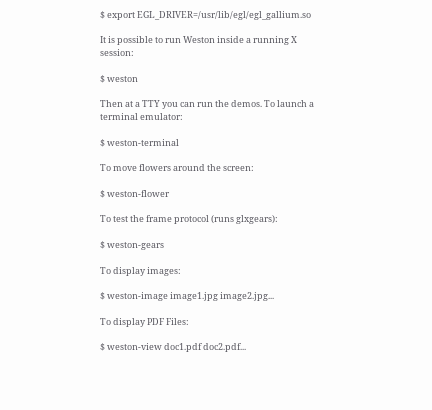$ export EGL_DRIVER=/usr/lib/egl/egl_gallium.so

It is possible to run Weston inside a running X session:

$ weston

Then at a TTY you can run the demos. To launch a terminal emulator:

$ weston-terminal

To move flowers around the screen:

$ weston-flower

To test the frame protocol (runs glxgears):

$ weston-gears

To display images:

$ weston-image image1.jpg image2.jpg...

To display PDF Files:

$ weston-view doc1.pdf doc2.pdf...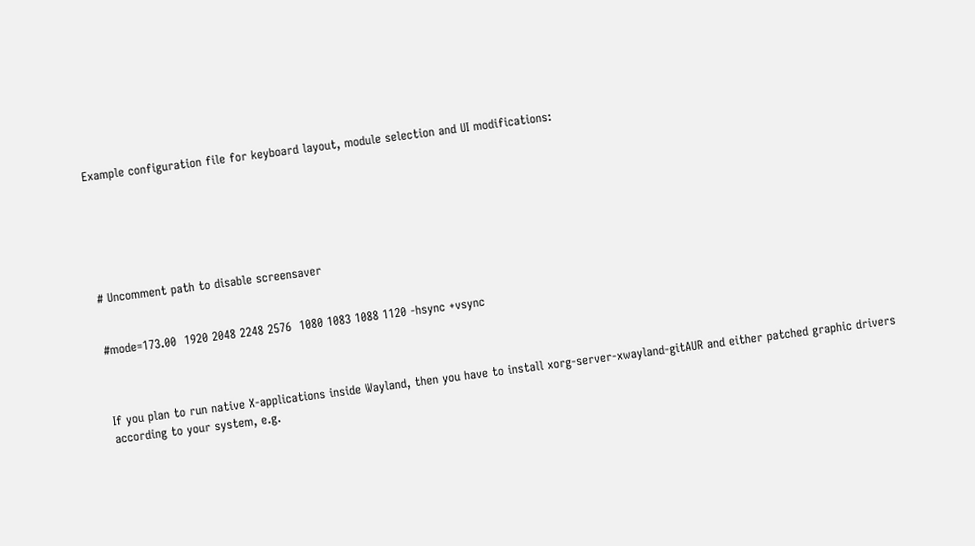Example configuration file for keyboard layout, module selection and UI modifications:






# Uncomment path to disable screensaver


#mode=173.00  1920 2048 2248 2576  1080 1083 1088 1120 -hsync +vsync



If you plan to run native X-applications inside Wayland, then you have to install xorg-server-xwayland-gitAUR and either patched graphic drivers according to your system, e.g.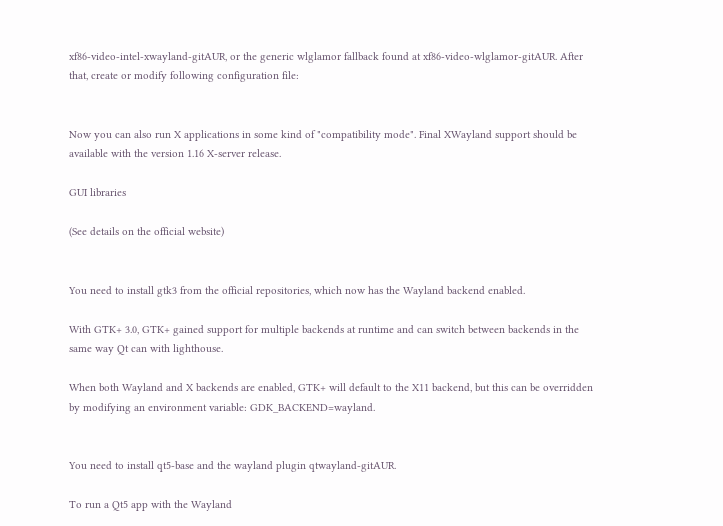xf86-video-intel-xwayland-gitAUR, or the generic wlglamor fallback found at xf86-video-wlglamor-gitAUR. After that, create or modify following configuration file:


Now you can also run X applications in some kind of "compatibility mode". Final XWayland support should be available with the version 1.16 X-server release.

GUI libraries

(See details on the official website)


You need to install gtk3 from the official repositories, which now has the Wayland backend enabled.

With GTK+ 3.0, GTK+ gained support for multiple backends at runtime and can switch between backends in the same way Qt can with lighthouse.

When both Wayland and X backends are enabled, GTK+ will default to the X11 backend, but this can be overridden by modifying an environment variable: GDK_BACKEND=wayland.


You need to install qt5-base and the wayland plugin qtwayland-gitAUR.

To run a Qt5 app with the Wayland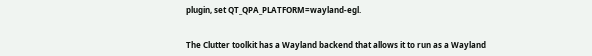plugin, set QT_QPA_PLATFORM=wayland-egl.


The Clutter toolkit has a Wayland backend that allows it to run as a Wayland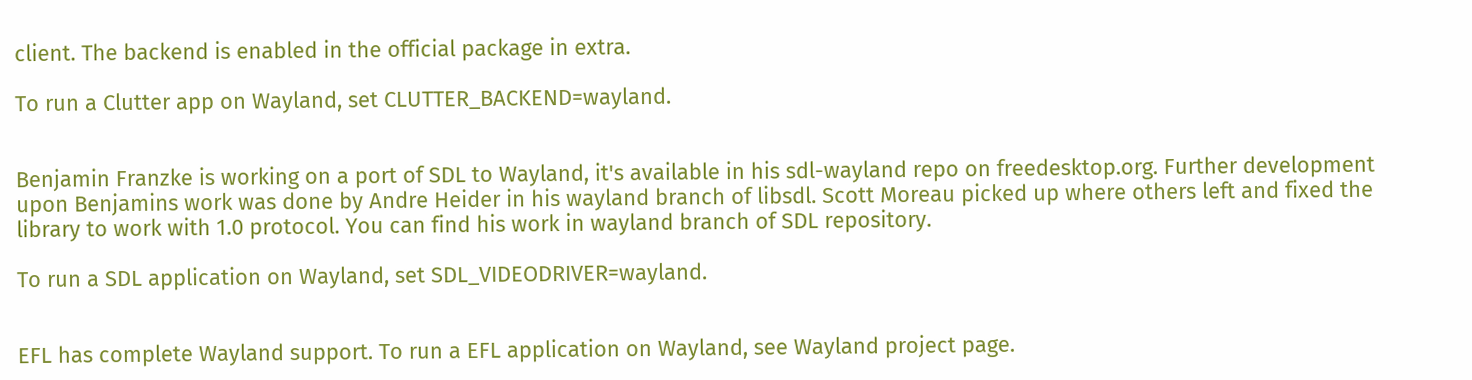client. The backend is enabled in the official package in extra.

To run a Clutter app on Wayland, set CLUTTER_BACKEND=wayland.


Benjamin Franzke is working on a port of SDL to Wayland, it's available in his sdl-wayland repo on freedesktop.org. Further development upon Benjamins work was done by Andre Heider in his wayland branch of libsdl. Scott Moreau picked up where others left and fixed the library to work with 1.0 protocol. You can find his work in wayland branch of SDL repository.

To run a SDL application on Wayland, set SDL_VIDEODRIVER=wayland.


EFL has complete Wayland support. To run a EFL application on Wayland, see Wayland project page.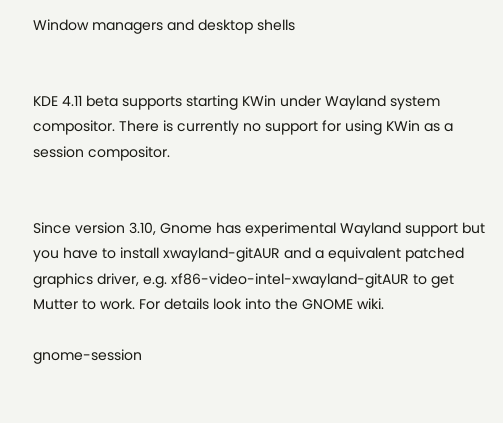Window managers and desktop shells


KDE 4.11 beta supports starting KWin under Wayland system compositor. There is currently no support for using KWin as a session compositor.


Since version 3.10, Gnome has experimental Wayland support but you have to install xwayland-gitAUR and a equivalent patched graphics driver, e.g. xf86-video-intel-xwayland-gitAUR to get Mutter to work. For details look into the GNOME wiki.

gnome-session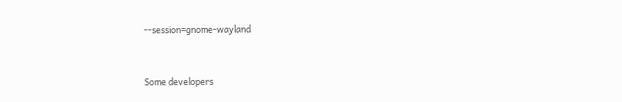--session=gnome-wayland


Some developers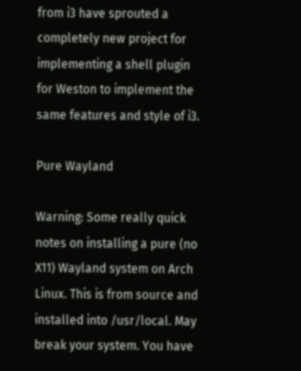from i3 have sprouted a completely new project for implementing a shell plugin for Weston to implement the same features and style of i3.

Pure Wayland

Warning: Some really quick notes on installing a pure (no X11) Wayland system on Arch Linux. This is from source and installed into /usr/local. May break your system. You have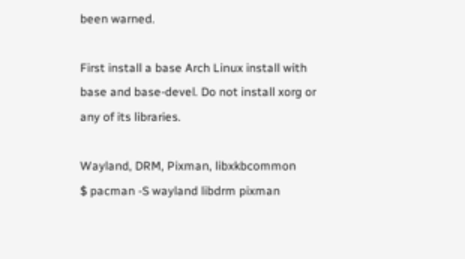been warned.

First install a base Arch Linux install with base and base-devel. Do not install xorg or any of its libraries.

Wayland, DRM, Pixman, libxkbcommon
$ pacman -S wayland libdrm pixman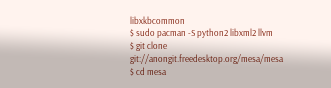libxkbcommon
$ sudo pacman -S python2 libxml2 llvm
$ git clone git://anongit.freedesktop.org/mesa/mesa
$ cd mesa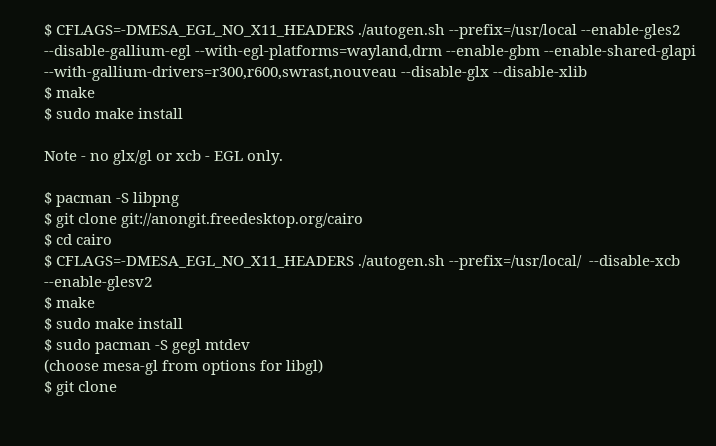$ CFLAGS=-DMESA_EGL_NO_X11_HEADERS ./autogen.sh --prefix=/usr/local --enable-gles2 --disable-gallium-egl --with-egl-platforms=wayland,drm --enable-gbm --enable-shared-glapi --with-gallium-drivers=r300,r600,swrast,nouveau --disable-glx --disable-xlib
$ make
$ sudo make install

Note - no glx/gl or xcb - EGL only.

$ pacman -S libpng
$ git clone git://anongit.freedesktop.org/cairo
$ cd cairo
$ CFLAGS=-DMESA_EGL_NO_X11_HEADERS ./autogen.sh --prefix=/usr/local/  --disable-xcb  --enable-glesv2
$ make
$ sudo make install
$ sudo pacman -S gegl mtdev
(choose mesa-gl from options for libgl)
$ git clone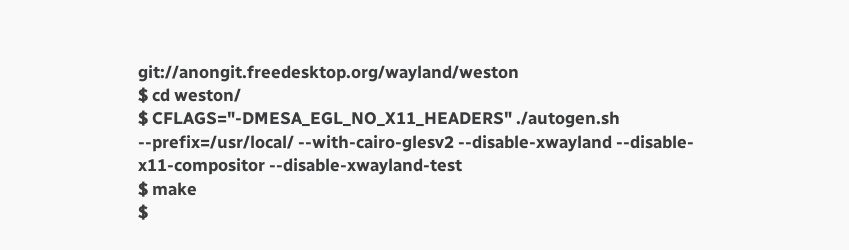git://anongit.freedesktop.org/wayland/weston
$ cd weston/
$ CFLAGS="-DMESA_EGL_NO_X11_HEADERS" ./autogen.sh --prefix=/usr/local/ --with-cairo-glesv2 --disable-xwayland --disable-x11-compositor --disable-xwayland-test
$ make
$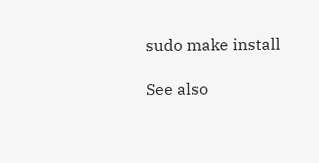sudo make install

See also